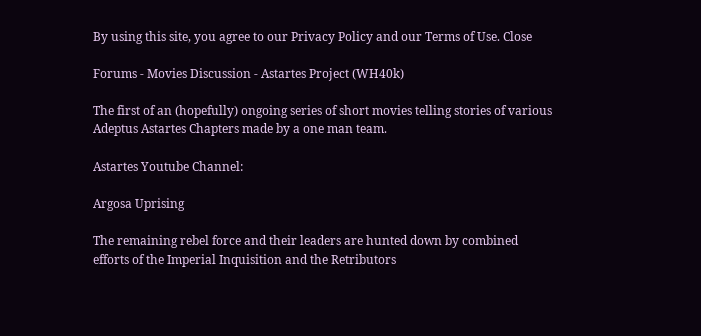By using this site, you agree to our Privacy Policy and our Terms of Use. Close

Forums - Movies Discussion - Astartes Project (WH40k)

The first of an (hopefully) ongoing series of short movies telling stories of various Adeptus Astartes Chapters made by a one man team.

Astartes Youtube Channel:

Argosa Uprising

The remaining rebel force and their leaders are hunted down by combined efforts of the Imperial Inquisition and the Retributors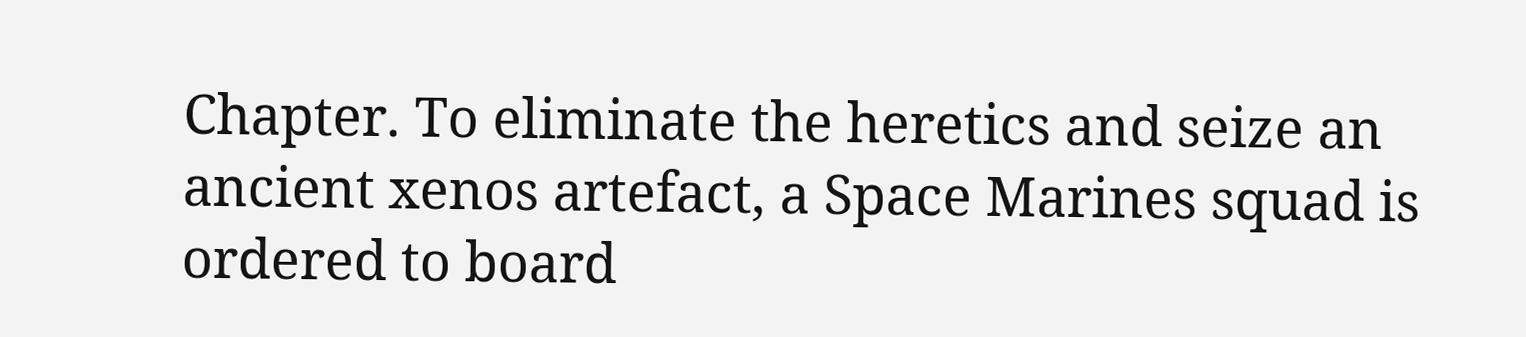Chapter. To eliminate the heretics and seize an ancient xenos artefact, a Space Marines squad is ordered to board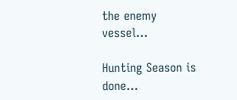the enemy vessel...

Hunting Season is done...